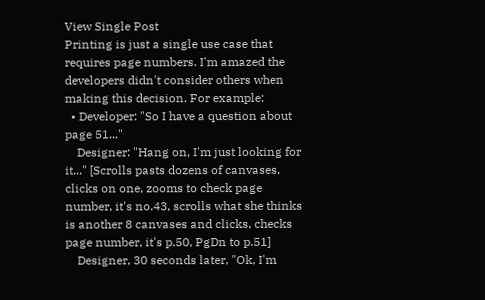View Single Post
Printing is just a single use case that requires page numbers. I'm amazed the developers didn't consider others when making this decision. For example:
  • Developer: "So I have a question about page 51..."
    Designer: "Hang on, I'm just looking for it..." [Scrolls pasts dozens of canvases, clicks on one, zooms to check page number, it's no.43, scrolls what she thinks is another 8 canvases and clicks, checks page number, it's p.50, PgDn to p.51]
    Designer, 30 seconds later, "Ok, I'm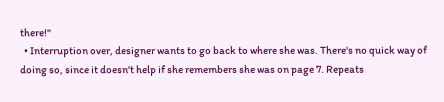there!"
  • Interruption over, designer wants to go back to where she was. There's no quick way of doing so, since it doesn't help if she remembers she was on page 7. Repeats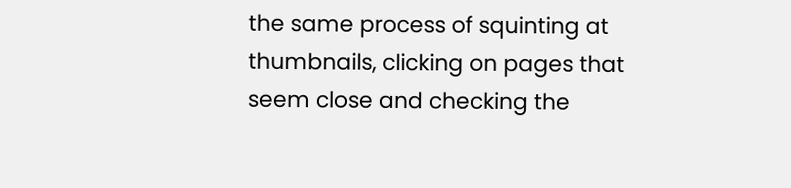the same process of squinting at thumbnails, clicking on pages that seem close and checking the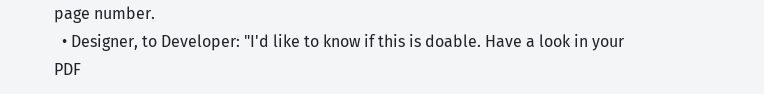page number.
  • Designer, to Developer: "I'd like to know if this is doable. Have a look in your PDF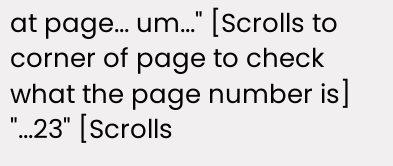at page... um..." [Scrolls to corner of page to check what the page number is] "...23" [Scrolls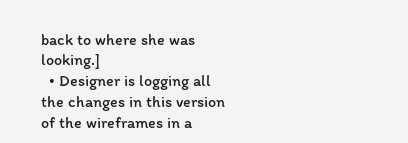back to where she was looking.]
  • Designer is logging all the changes in this version of the wireframes in a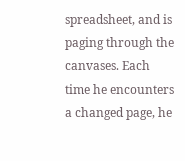spreadsheet, and is paging through the canvases. Each time he encounters a changed page, he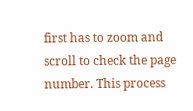first has to zoom and scroll to check the page number. This process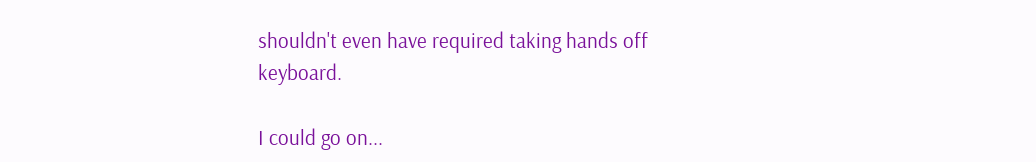shouldn't even have required taking hands off keyboard.

I could go on...